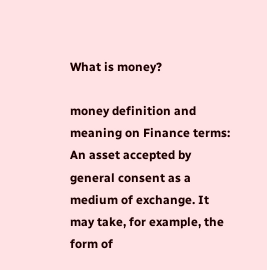What is money?

money definition and meaning on Finance terms:
An asset accepted by general consent as a medium of exchange. It may take, for example, the form of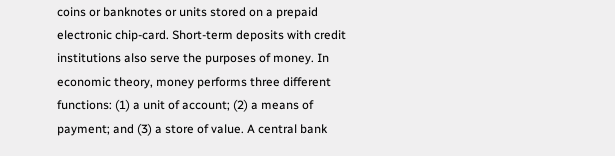coins or banknotes or units stored on a prepaid electronic chip-card. Short-term deposits with credit institutions also serve the purposes of money. In economic theory, money performs three different functions: (1) a unit of account; (2) a means of payment; and (3) a store of value. A central bank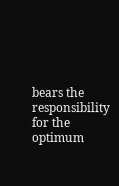bears the responsibility for the optimum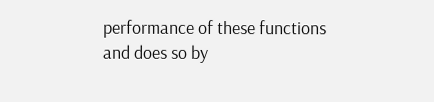performance of these functions and does so by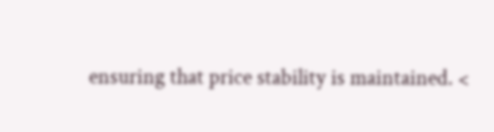ensuring that price stability is maintained. <